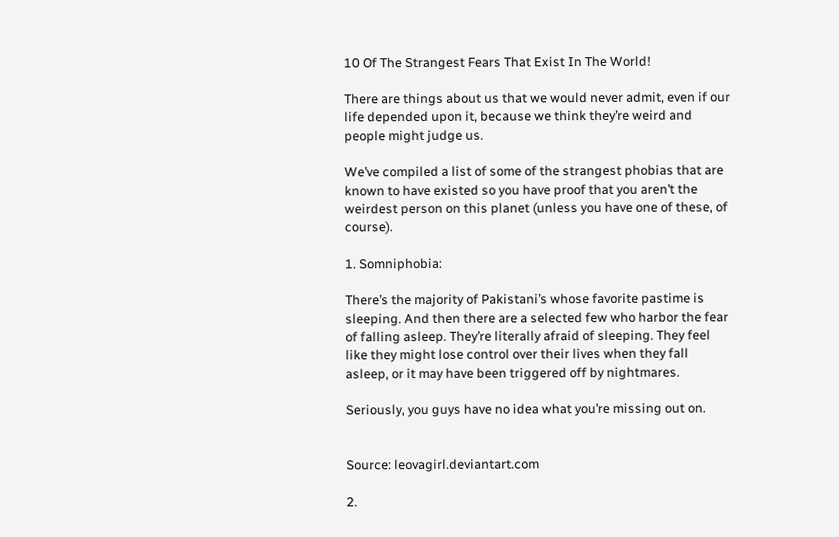10 Of The Strangest Fears That Exist In The World!

There are things about us that we would never admit, even if our life depended upon it, because we think they’re weird and people might judge us.

We’ve compiled a list of some of the strangest phobias that are known to have existed so you have proof that you aren’t the weirdest person on this planet (unless you have one of these, of course).

1. Somniphobia:

There’s the majority of Pakistani’s whose favorite pastime is sleeping. And then there are a selected few who harbor the fear of falling asleep. They’re literally afraid of sleeping. They feel like they might lose control over their lives when they fall asleep, or it may have been triggered off by nightmares.

Seriously, you guys have no idea what you’re missing out on.


Source: leovagirl.deviantart.com

2.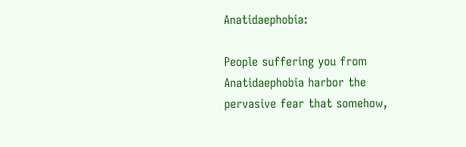Anatidaephobia:

People suffering you from Anatidaephobia harbor the pervasive fear that somehow,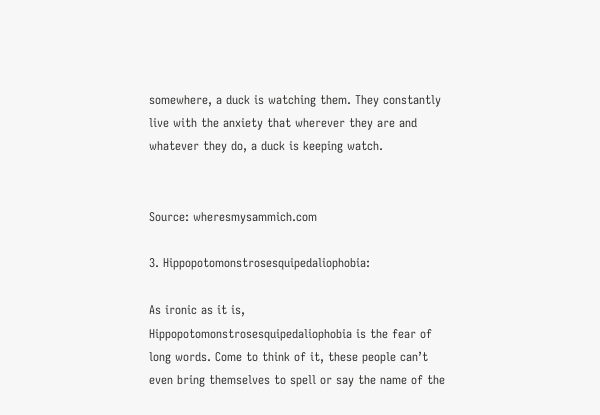somewhere, a duck is watching them. They constantly live with the anxiety that wherever they are and whatever they do, a duck is keeping watch.


Source: wheresmysammich.com

3. Hippopotomonstrosesquipedaliophobia:

As ironic as it is, Hippopotomonstrosesquipedaliophobia is the fear of long words. Come to think of it, these people can’t even bring themselves to spell or say the name of the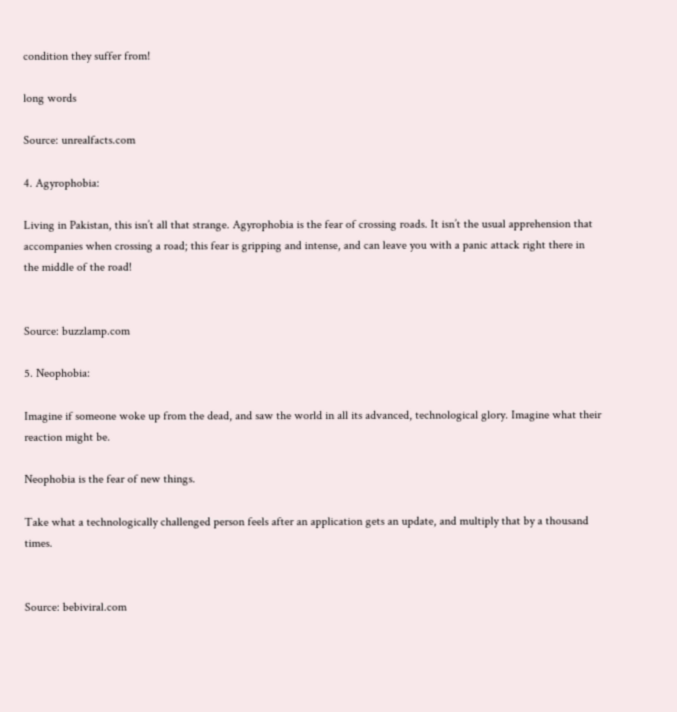condition they suffer from!

long words

Source: unrealfacts.com

4. Agyrophobia:

Living in Pakistan, this isn’t all that strange. Agyrophobia is the fear of crossing roads. It isn’t the usual apprehension that accompanies when crossing a road; this fear is gripping and intense, and can leave you with a panic attack right there in the middle of the road!


Source: buzzlamp.com

5. Neophobia:

Imagine if someone woke up from the dead, and saw the world in all its advanced, technological glory. Imagine what their reaction might be.

Neophobia is the fear of new things.

Take what a technologically challenged person feels after an application gets an update, and multiply that by a thousand times.


Source: bebiviral.com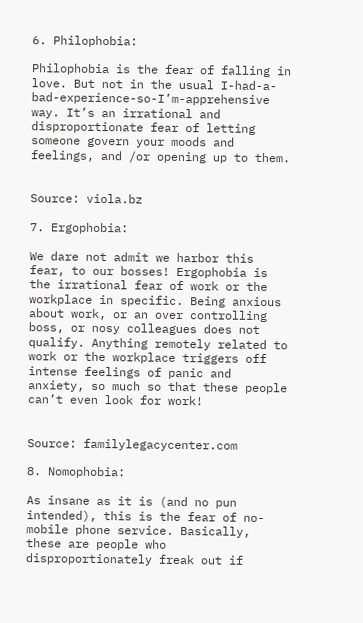6. Philophobia:

Philophobia is the fear of falling in love. But not in the usual I-had-a-bad-experience-so-I’m-apprehensive way. It’s an irrational and disproportionate fear of letting someone govern your moods and feelings, and /or opening up to them.


Source: viola.bz

7. Ergophobia:

We dare not admit we harbor this fear, to our bosses! Ergophobia is the irrational fear of work or the workplace in specific. Being anxious about work, or an over controlling boss, or nosy colleagues does not qualify. Anything remotely related to work or the workplace triggers off intense feelings of panic and anxiety, so much so that these people can’t even look for work!


Source: familylegacycenter.com

8. Nomophobia:

As insane as it is (and no pun intended), this is the fear of no-mobile phone service. Basically, these are people who disproportionately freak out if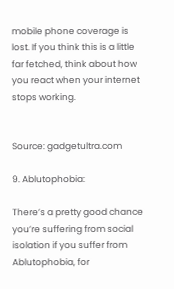mobile phone coverage is lost. If you think this is a little far fetched, think about how you react when your internet stops working.


Source: gadgetultra.com

9. Ablutophobia:

There’s a pretty good chance you’re suffering from social isolation if you suffer from Ablutophobia, for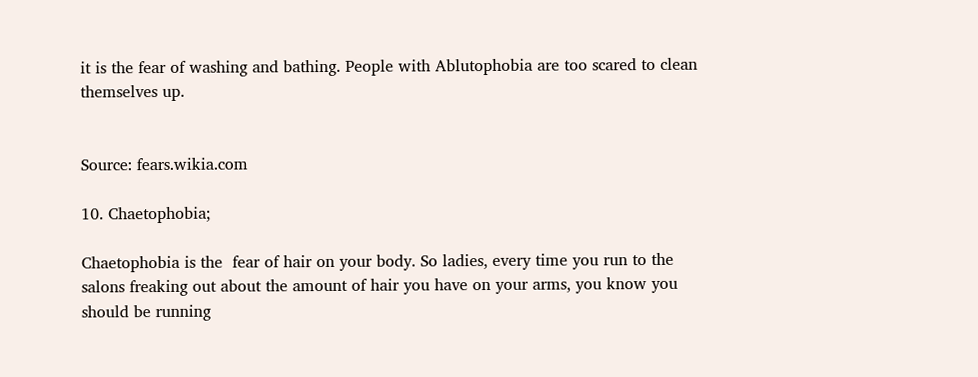it is the fear of washing and bathing. People with Ablutophobia are too scared to clean themselves up.


Source: fears.wikia.com

10. Chaetophobia;

Chaetophobia is the  fear of hair on your body. So ladies, every time you run to the salons freaking out about the amount of hair you have on your arms, you know you should be running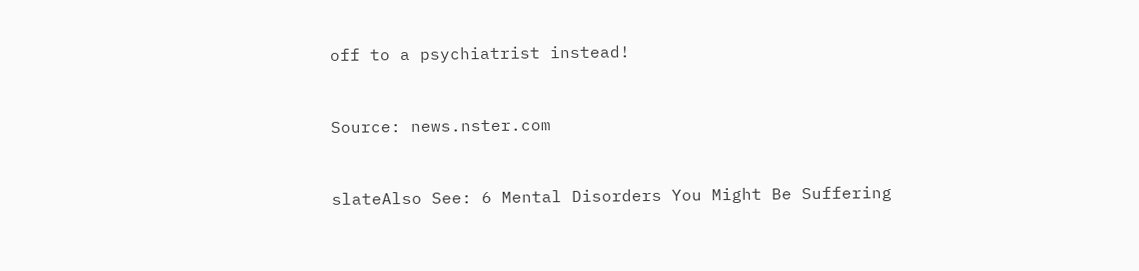off to a psychiatrist instead!


Source: news.nster.com


slateAlso See: 6 Mental Disorders You Might Be Suffering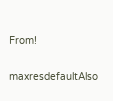From!

maxresdefaultAlso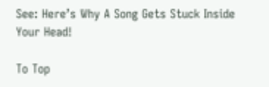See: Here’s Why A Song Gets Stuck Inside Your Head!

To Top